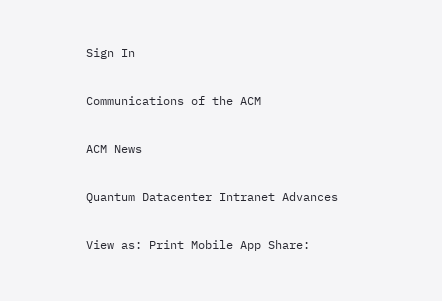Sign In

Communications of the ACM

ACM News

Quantum Datacenter Intranet Advances

View as: Print Mobile App Share: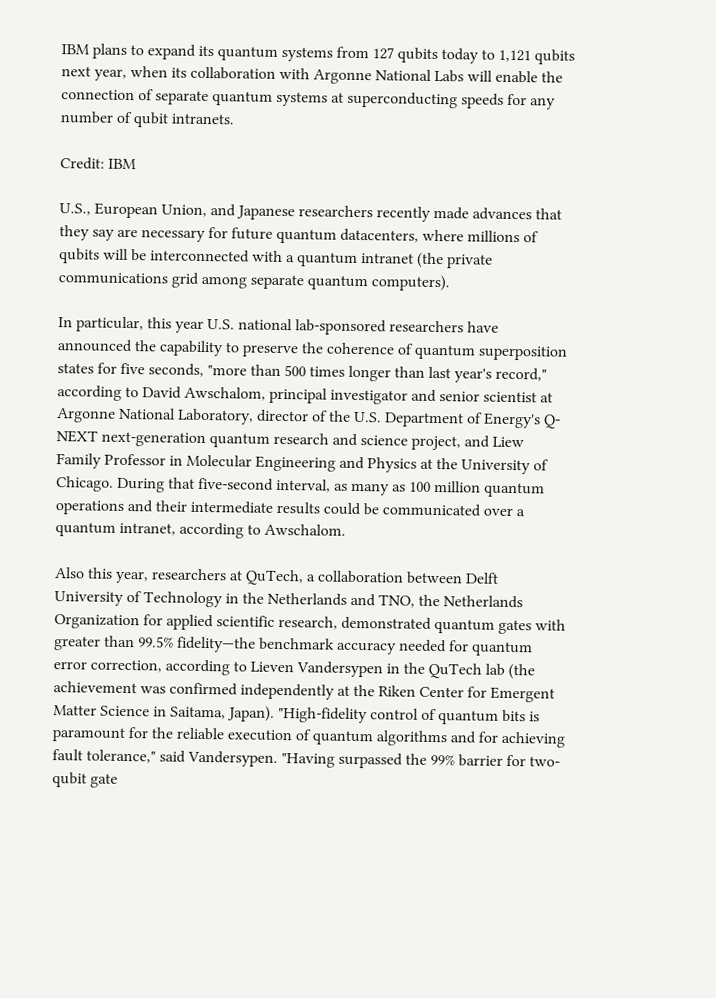IBM plans to expand its quantum systems from 127 qubits today to 1,121 qubits next year, when its collaboration with Argonne National Labs will enable the connection of separate quantum systems at superconducting speeds for any number of qubit intranets.

Credit: IBM

U.S., European Union, and Japanese researchers recently made advances that they say are necessary for future quantum datacenters, where millions of qubits will be interconnected with a quantum intranet (the private communications grid among separate quantum computers).

In particular, this year U.S. national lab-sponsored researchers have announced the capability to preserve the coherence of quantum superposition states for five seconds, "more than 500 times longer than last year's record," according to David Awschalom, principal investigator and senior scientist at Argonne National Laboratory, director of the U.S. Department of Energy's Q-NEXT next-generation quantum research and science project, and Liew Family Professor in Molecular Engineering and Physics at the University of Chicago. During that five-second interval, as many as 100 million quantum operations and their intermediate results could be communicated over a quantum intranet, according to Awschalom.

Also this year, researchers at QuTech, a collaboration between Delft University of Technology in the Netherlands and TNO, the Netherlands Organization for applied scientific research, demonstrated quantum gates with greater than 99.5% fidelity—the benchmark accuracy needed for quantum error correction, according to Lieven Vandersypen in the QuTech lab (the achievement was confirmed independently at the Riken Center for Emergent Matter Science in Saitama, Japan). "High-fidelity control of quantum bits is paramount for the reliable execution of quantum algorithms and for achieving fault tolerance," said Vandersypen. "Having surpassed the 99% barrier for two-qubit gate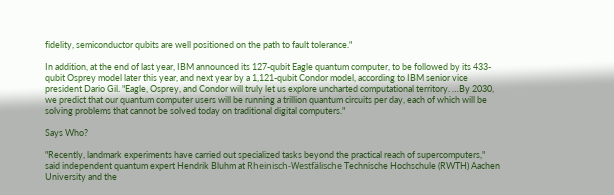fidelity, semiconductor qubits are well positioned on the path to fault tolerance."

In addition, at the end of last year, IBM announced its 127-qubit Eagle quantum computer, to be followed by its 433-qubit Osprey model later this year, and next year by a 1,121-qubit Condor model, according to IBM senior vice president Dario Gil. "Eagle, Osprey, and Condor will truly let us explore uncharted computational territory. …By 2030, we predict that our quantum computer users will be running a trillion quantum circuits per day, each of which will be solving problems that cannot be solved today on traditional digital computers."

Says Who?

"Recently, landmark experiments have carried out specialized tasks beyond the practical reach of supercomputers," said independent quantum expert Hendrik Bluhm at Rheinisch-Westfälische Technische Hochschule (RWTH) Aachen University and the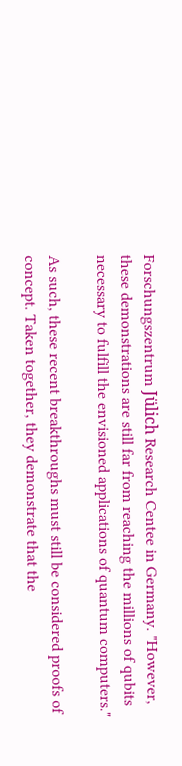Forschungszentrum Jülich Research Centee in Germany. "However, these demonstrations are still far from reaching the millions of qubits necessary to fulfill the envisioned applications of quantum computers."

As such, these recent breakthroughs must still be considered proofs of concept. Taken together, they demonstrate that the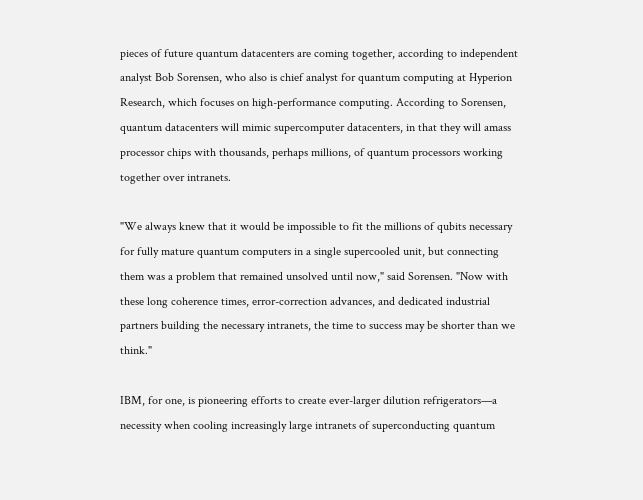pieces of future quantum datacenters are coming together, according to independent analyst Bob Sorensen, who also is chief analyst for quantum computing at Hyperion Research, which focuses on high-performance computing. According to Sorensen, quantum datacenters will mimic supercomputer datacenters, in that they will amass processor chips with thousands, perhaps millions, of quantum processors working together over intranets.

"We always knew that it would be impossible to fit the millions of qubits necessary for fully mature quantum computers in a single supercooled unit, but connecting them was a problem that remained unsolved until now," said Sorensen. "Now with these long coherence times, error-correction advances, and dedicated industrial partners building the necessary intranets, the time to success may be shorter than we think."

IBM, for one, is pioneering efforts to create ever-larger dilution refrigerators—a necessity when cooling increasingly large intranets of superconducting quantum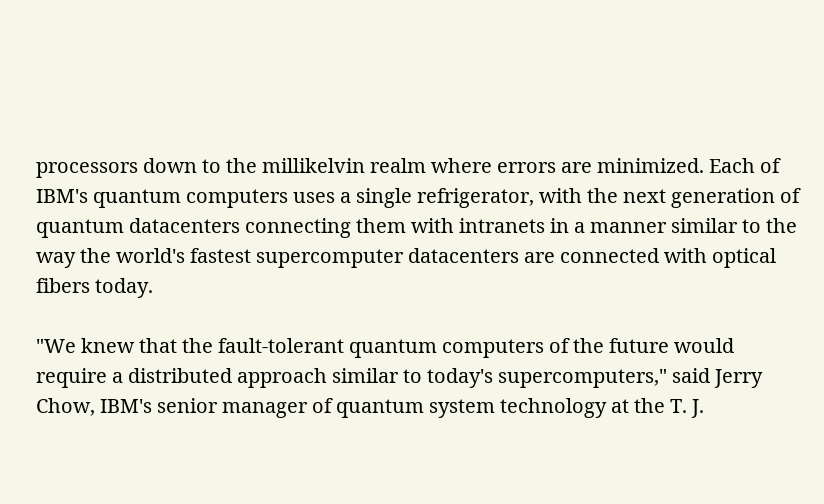processors down to the millikelvin realm where errors are minimized. Each of IBM's quantum computers uses a single refrigerator, with the next generation of quantum datacenters connecting them with intranets in a manner similar to the way the world's fastest supercomputer datacenters are connected with optical fibers today.

"We knew that the fault-tolerant quantum computers of the future would require a distributed approach similar to today's supercomputers," said Jerry Chow, IBM's senior manager of quantum system technology at the T. J.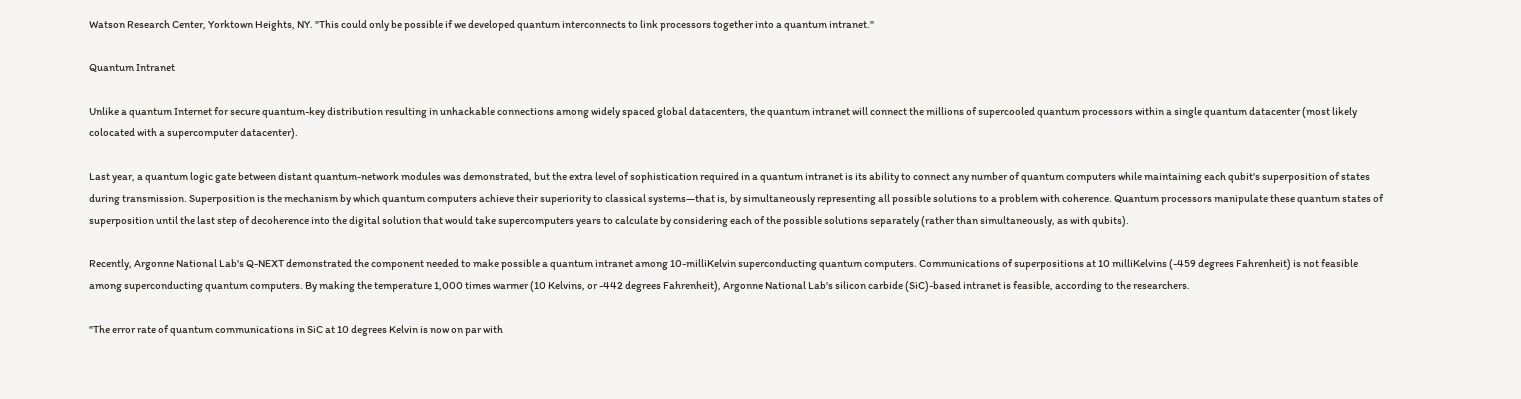Watson Research Center, Yorktown Heights, NY. "This could only be possible if we developed quantum interconnects to link processors together into a quantum intranet."

Quantum Intranet

Unlike a quantum Internet for secure quantum-key distribution resulting in unhackable connections among widely spaced global datacenters, the quantum intranet will connect the millions of supercooled quantum processors within a single quantum datacenter (most likely colocated with a supercomputer datacenter).

Last year, a quantum logic gate between distant quantum-network modules was demonstrated, but the extra level of sophistication required in a quantum intranet is its ability to connect any number of quantum computers while maintaining each qubit's superposition of states during transmission. Superposition is the mechanism by which quantum computers achieve their superiority to classical systems—that is, by simultaneously representing all possible solutions to a problem with coherence. Quantum processors manipulate these quantum states of superposition until the last step of decoherence into the digital solution that would take supercomputers years to calculate by considering each of the possible solutions separately (rather than simultaneously, as with qubits).

Recently, Argonne National Lab's Q-NEXT demonstrated the component needed to make possible a quantum intranet among 10-milliKelvin superconducting quantum computers. Communications of superpositions at 10 milliKelvins (-459 degrees Fahrenheit) is not feasible among superconducting quantum computers. By making the temperature 1,000 times warmer (10 Kelvins, or -442 degrees Fahrenheit), Argonne National Lab's silicon carbide (SiC)-based intranet is feasible, according to the researchers.

"The error rate of quantum communications in SiC at 10 degrees Kelvin is now on par with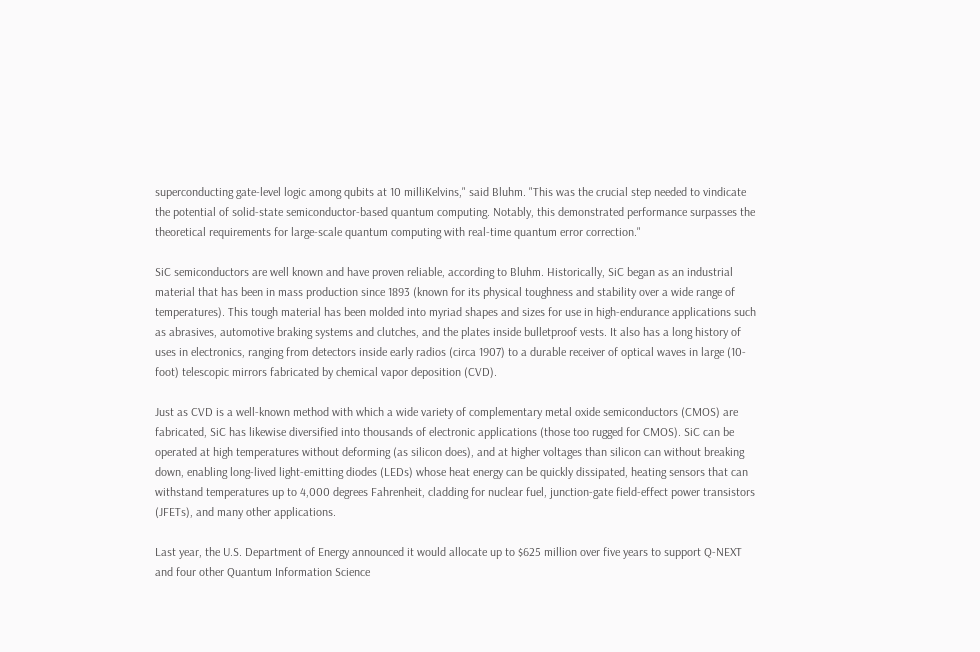superconducting gate-level logic among qubits at 10 milliKelvins," said Bluhm. "This was the crucial step needed to vindicate the potential of solid-state semiconductor-based quantum computing. Notably, this demonstrated performance surpasses the theoretical requirements for large-scale quantum computing with real-time quantum error correction."

SiC semiconductors are well known and have proven reliable, according to Bluhm. Historically, SiC began as an industrial material that has been in mass production since 1893 (known for its physical toughness and stability over a wide range of temperatures). This tough material has been molded into myriad shapes and sizes for use in high-endurance applications such as abrasives, automotive braking systems and clutches, and the plates inside bulletproof vests. It also has a long history of uses in electronics, ranging from detectors inside early radios (circa 1907) to a durable receiver of optical waves in large (10-foot) telescopic mirrors fabricated by chemical vapor deposition (CVD).

Just as CVD is a well-known method with which a wide variety of complementary metal oxide semiconductors (CMOS) are fabricated, SiC has likewise diversified into thousands of electronic applications (those too rugged for CMOS). SiC can be operated at high temperatures without deforming (as silicon does), and at higher voltages than silicon can without breaking down, enabling long-lived light-emitting diodes (LEDs) whose heat energy can be quickly dissipated, heating sensors that can withstand temperatures up to 4,000 degrees Fahrenheit, cladding for nuclear fuel, junction-gate field-effect power transistors (JFETs), and many other applications.

Last year, the U.S. Department of Energy announced it would allocate up to $625 million over five years to support Q-NEXT and four other Quantum Information Science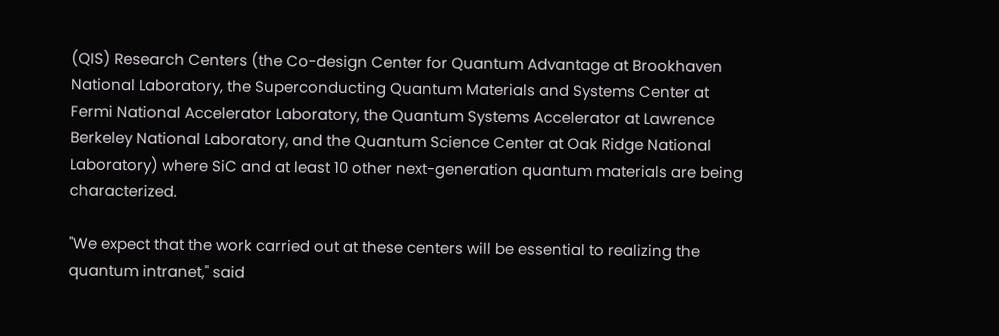(QIS) Research Centers (the Co-design Center for Quantum Advantage at Brookhaven National Laboratory, the Superconducting Quantum Materials and Systems Center at Fermi National Accelerator Laboratory, the Quantum Systems Accelerator at Lawrence Berkeley National Laboratory, and the Quantum Science Center at Oak Ridge National Laboratory) where SiC and at least 10 other next-generation quantum materials are being characterized.

"We expect that the work carried out at these centers will be essential to realizing the quantum intranet," said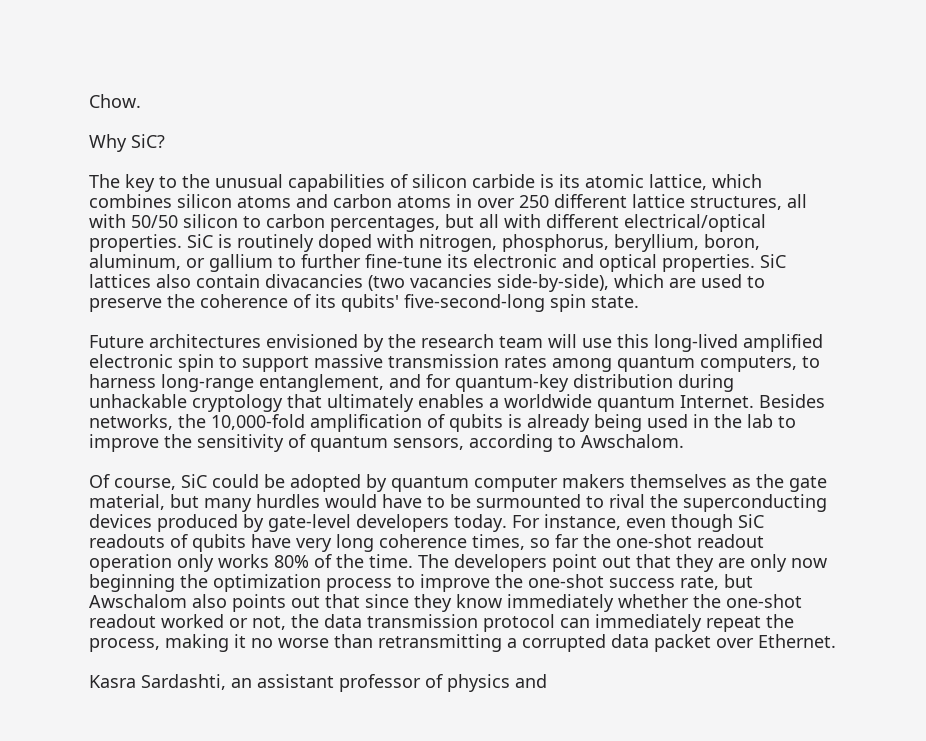Chow.

Why SiC?

The key to the unusual capabilities of silicon carbide is its atomic lattice, which combines silicon atoms and carbon atoms in over 250 different lattice structures, all with 50/50 silicon to carbon percentages, but all with different electrical/optical properties. SiC is routinely doped with nitrogen, phosphorus, beryllium, boron, aluminum, or gallium to further fine-tune its electronic and optical properties. SiC lattices also contain divacancies (two vacancies side-by-side), which are used to preserve the coherence of its qubits' five-second-long spin state.

Future architectures envisioned by the research team will use this long-lived amplified electronic spin to support massive transmission rates among quantum computers, to harness long-range entanglement, and for quantum-key distribution during unhackable cryptology that ultimately enables a worldwide quantum Internet. Besides networks, the 10,000-fold amplification of qubits is already being used in the lab to improve the sensitivity of quantum sensors, according to Awschalom.

Of course, SiC could be adopted by quantum computer makers themselves as the gate material, but many hurdles would have to be surmounted to rival the superconducting devices produced by gate-level developers today. For instance, even though SiC readouts of qubits have very long coherence times, so far the one-shot readout operation only works 80% of the time. The developers point out that they are only now beginning the optimization process to improve the one-shot success rate, but Awschalom also points out that since they know immediately whether the one-shot readout worked or not, the data transmission protocol can immediately repeat the process, making it no worse than retransmitting a corrupted data packet over Ethernet.

Kasra Sardashti, an assistant professor of physics and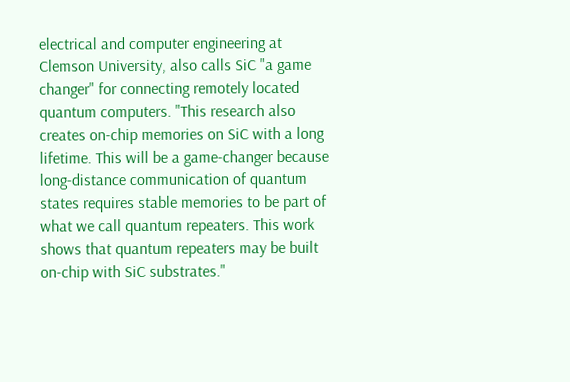electrical and computer engineering at Clemson University, also calls SiC "a game changer" for connecting remotely located quantum computers. "This research also creates on-chip memories on SiC with a long lifetime. This will be a game-changer because long-distance communication of quantum states requires stable memories to be part of what we call quantum repeaters. This work shows that quantum repeaters may be built on-chip with SiC substrates."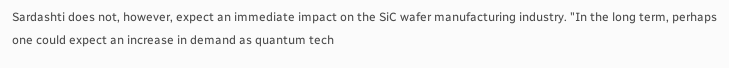Sardashti does not, however, expect an immediate impact on the SiC wafer manufacturing industry. "In the long term, perhaps one could expect an increase in demand as quantum tech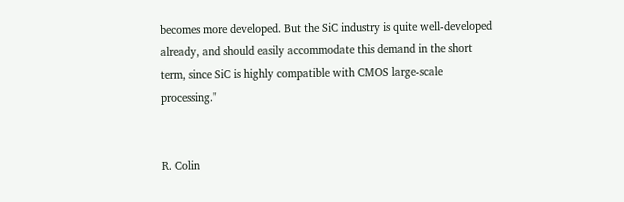becomes more developed. But the SiC industry is quite well-developed already, and should easily accommodate this demand in the short term, since SiC is highly compatible with CMOS large-scale processing."


R. Colin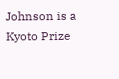Johnson is a Kyoto Prize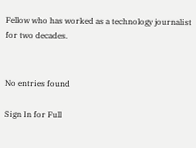Fellow who has worked as a technology journalist for two decades.


No entries found

Sign In for Full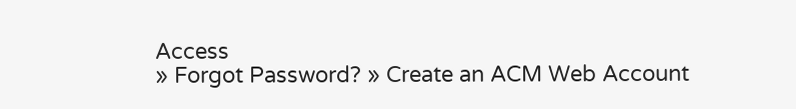Access
» Forgot Password? » Create an ACM Web Account